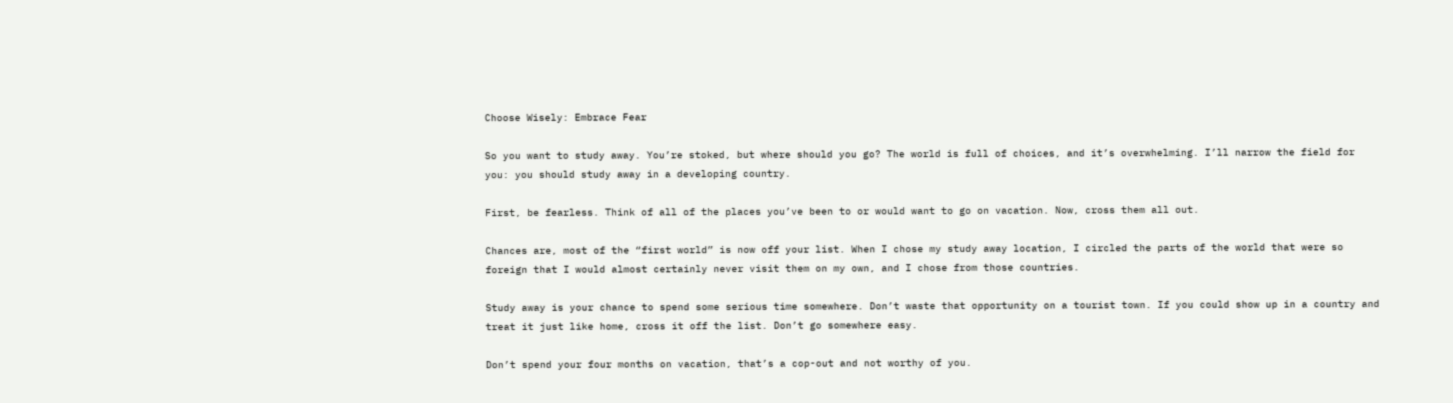Choose Wisely: Embrace Fear

So you want to study away. You’re stoked, but where should you go? The world is full of choices, and it’s overwhelming. I’ll narrow the field for you: you should study away in a developing country.

First, be fearless. Think of all of the places you’ve been to or would want to go on vacation. Now, cross them all out.

Chances are, most of the “first world” is now off your list. When I chose my study away location, I circled the parts of the world that were so foreign that I would almost certainly never visit them on my own, and I chose from those countries.

Study away is your chance to spend some serious time somewhere. Don’t waste that opportunity on a tourist town. If you could show up in a country and treat it just like home, cross it off the list. Don’t go somewhere easy.

Don’t spend your four months on vacation, that’s a cop-out and not worthy of you.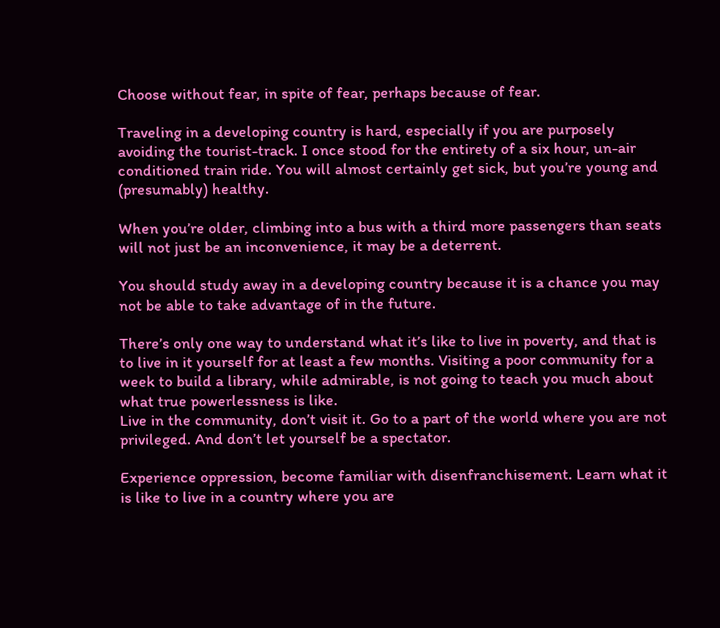Choose without fear, in spite of fear, perhaps because of fear.

Traveling in a developing country is hard, especially if you are purposely avoiding the tourist-track. I once stood for the entirety of a six hour, un-air conditioned train ride. You will almost certainly get sick, but you’re young and (presumably) healthy.

When you’re older, climbing into a bus with a third more passengers than seats will not just be an inconvenience, it may be a deterrent.

You should study away in a developing country because it is a chance you may not be able to take advantage of in the future.

There’s only one way to understand what it’s like to live in poverty, and that is to live in it yourself for at least a few months. Visiting a poor community for a week to build a library, while admirable, is not going to teach you much about what true powerlessness is like.
Live in the community, don’t visit it. Go to a part of the world where you are not privileged. And don’t let yourself be a spectator.

Experience oppression, become familiar with disenfranchisement. Learn what it is like to live in a country where you are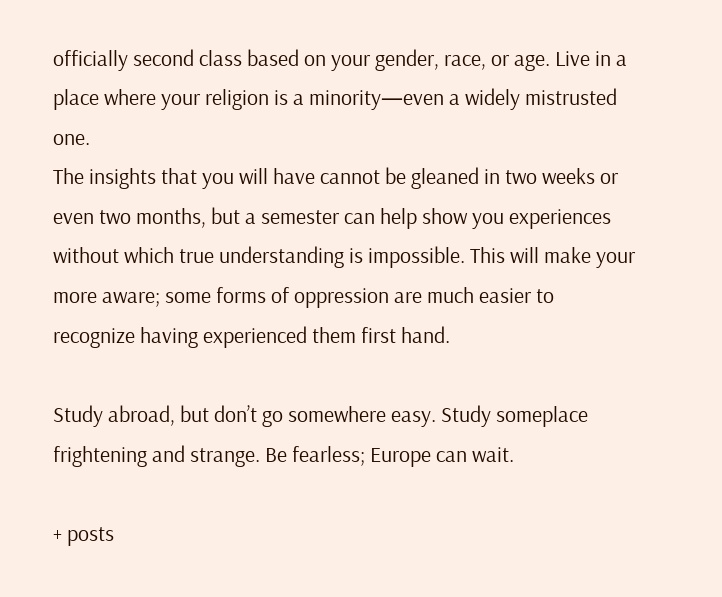officially second class based on your gender, race, or age. Live in a place where your religion is a minority—even a widely mistrusted one.
The insights that you will have cannot be gleaned in two weeks or even two months, but a semester can help show you experiences without which true understanding is impossible. This will make your more aware; some forms of oppression are much easier to recognize having experienced them first hand.

Study abroad, but don’t go somewhere easy. Study someplace frightening and strange. Be fearless; Europe can wait.

+ posts